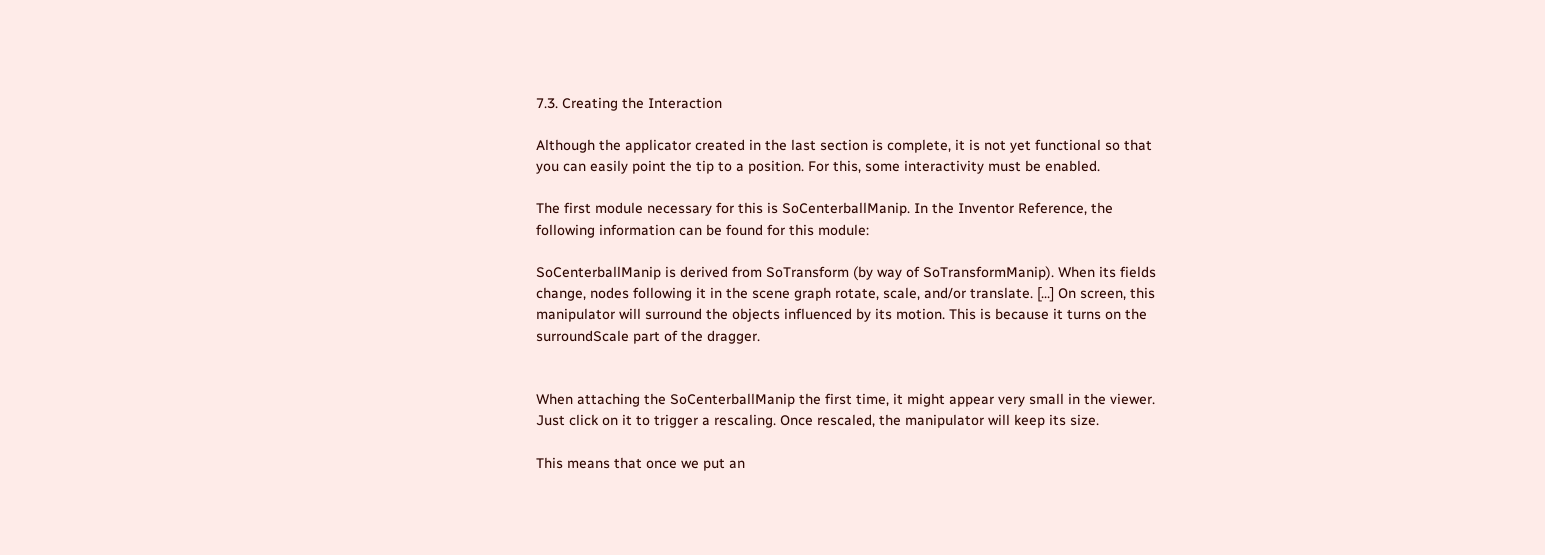7.3. Creating the Interaction

Although the applicator created in the last section is complete, it is not yet functional so that you can easily point the tip to a position. For this, some interactivity must be enabled.

The first module necessary for this is SoCenterballManip. In the Inventor Reference, the following information can be found for this module:

SoCenterballManip is derived from SoTransform (by way of SoTransformManip). When its fields change, nodes following it in the scene graph rotate, scale, and/or translate. [...] On screen, this manipulator will surround the objects influenced by its motion. This is because it turns on the surroundScale part of the dragger.


When attaching the SoCenterballManip the first time, it might appear very small in the viewer. Just click on it to trigger a rescaling. Once rescaled, the manipulator will keep its size.

This means that once we put an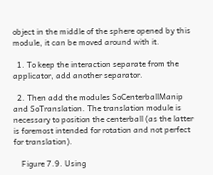object in the middle of the sphere opened by this module, it can be moved around with it.

  1. To keep the interaction separate from the applicator, add another separator.

  2. Then add the modules SoCenterballManip and SoTranslation. The translation module is necessary to position the centerball (as the latter is foremost intended for rotation and not perfect for translation).

    Figure 7.9. Using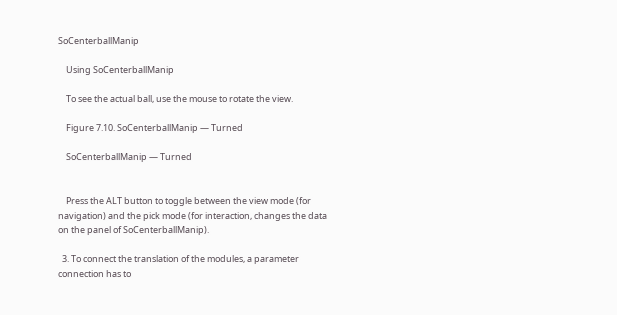SoCenterballManip

    Using SoCenterballManip

    To see the actual ball, use the mouse to rotate the view.

    Figure 7.10. SoCenterballManip — Turned

    SoCenterballManip — Turned


    Press the ALT button to toggle between the view mode (for navigation) and the pick mode (for interaction, changes the data on the panel of SoCenterballManip).

  3. To connect the translation of the modules, a parameter connection has to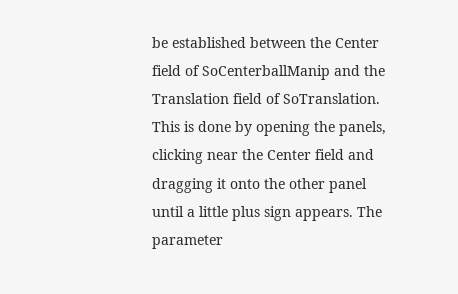be established between the Center field of SoCenterballManip and the Translation field of SoTranslation. This is done by opening the panels, clicking near the Center field and dragging it onto the other panel until a little plus sign appears. The parameter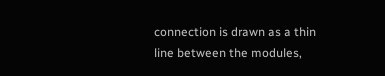connection is drawn as a thin line between the modules,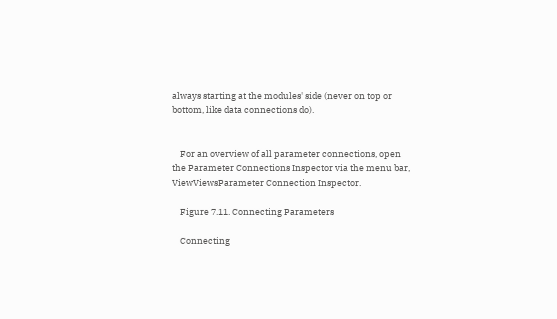always starting at the modules' side (never on top or bottom, like data connections do).


    For an overview of all parameter connections, open the Parameter Connections Inspector via the menu bar, ViewViewsParameter Connection Inspector.

    Figure 7.11. Connecting Parameters

    Connecting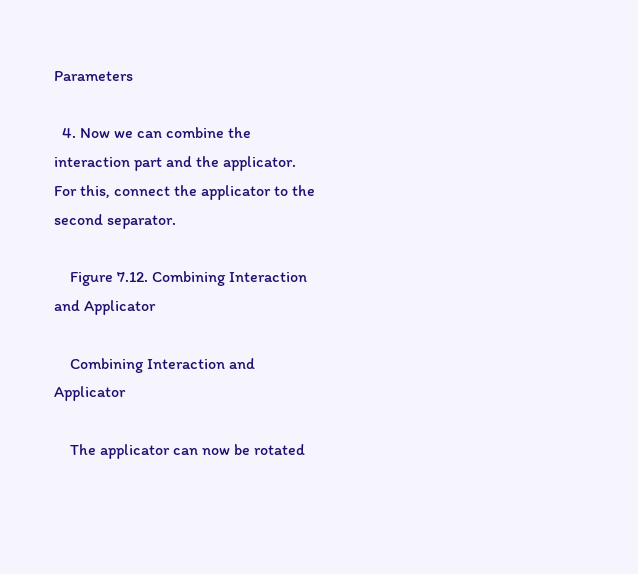Parameters

  4. Now we can combine the interaction part and the applicator. For this, connect the applicator to the second separator.

    Figure 7.12. Combining Interaction and Applicator

    Combining Interaction and Applicator

    The applicator can now be rotated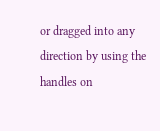or dragged into any direction by using the handles on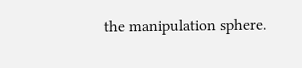the manipulation sphere.